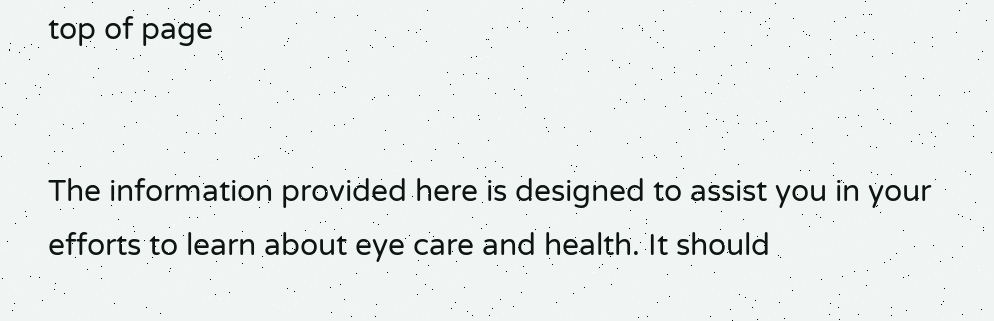top of page


The information provided here is designed to assist you in your efforts to learn about eye care and health. It should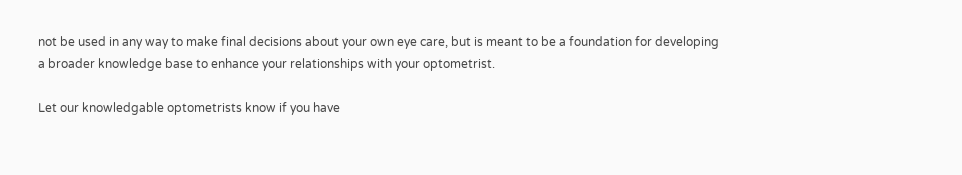not be used in any way to make final decisions about your own eye care, but is meant to be a foundation for developing a broader knowledge base to enhance your relationships with your optometrist.

Let our knowledgable optometrists know if you have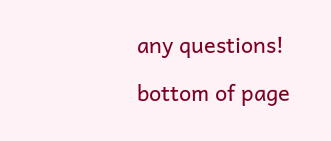any questions!

bottom of page